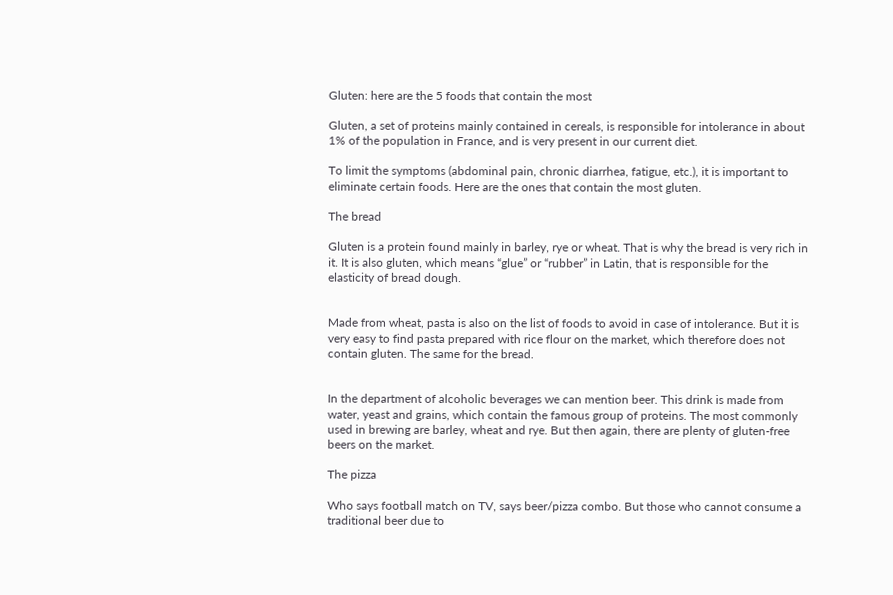Gluten: here are the 5 foods that contain the most

Gluten, a set of proteins mainly contained in cereals, is responsible for intolerance in about 1% of the population in France, and is very present in our current diet.

To limit the symptoms (abdominal pain, chronic diarrhea, fatigue, etc.), it is important to eliminate certain foods. Here are the ones that contain the most gluten.

The bread

Gluten is a protein found mainly in barley, rye or wheat. That is why the bread is very rich in it. It is also gluten, which means “glue” or “rubber” in Latin, that is responsible for the elasticity of bread dough.


Made from wheat, pasta is also on the list of foods to avoid in case of intolerance. But it is very easy to find pasta prepared with rice flour on the market, which therefore does not contain gluten. The same for the bread.


In the department of alcoholic beverages we can mention beer. This drink is made from water, yeast and grains, which contain the famous group of proteins. The most commonly used in brewing are barley, wheat and rye. But then again, there are plenty of gluten-free beers on the market.

The pizza

Who says football match on TV, says beer/pizza combo. But those who cannot consume a traditional beer due to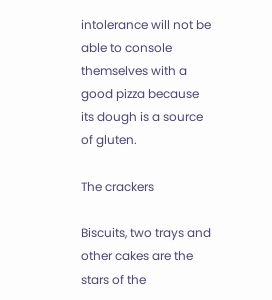intolerance will not be able to console themselves with a good pizza because its dough is a source of gluten.

The crackers

Biscuits, two trays and other cakes are the stars of the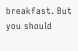breakfast. But you should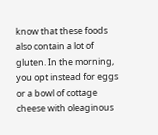know that these foods also contain a lot of gluten. In the morning, you opt instead for eggs or a bowl of cottage cheese with oleaginous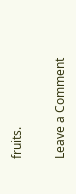fruits.

Leave a Comment